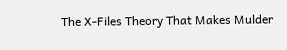The X-Files Theory That Makes Mulder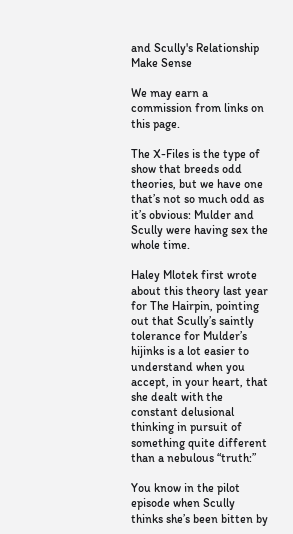and Scully's Relationship Make Sense

We may earn a commission from links on this page.

The X-Files is the type of show that breeds odd theories, but we have one that’s not so much odd as it’s obvious: Mulder and Scully were having sex the whole time.

Haley Mlotek first wrote about this theory last year for The Hairpin, pointing out that Scully’s saintly tolerance for Mulder’s hijinks is a lot easier to understand when you accept, in your heart, that she dealt with the constant delusional thinking in pursuit of something quite different than a nebulous “truth:”

You know in the pilot episode when Scully thinks she’s been bitten by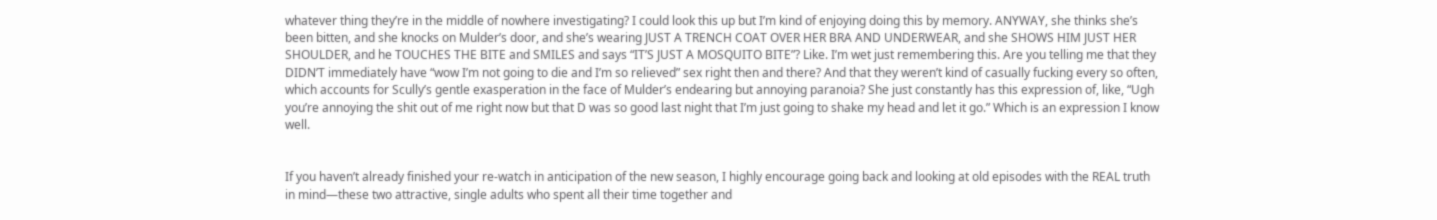whatever thing they’re in the middle of nowhere investigating? I could look this up but I’m kind of enjoying doing this by memory. ANYWAY, she thinks she’s been bitten, and she knocks on Mulder’s door, and she’s wearing JUST A TRENCH COAT OVER HER BRA AND UNDERWEAR, and she SHOWS HIM JUST HER SHOULDER, and he TOUCHES THE BITE and SMILES and says “IT’S JUST A MOSQUITO BITE”? Like. I’m wet just remembering this. Are you telling me that they DIDN’T immediately have “wow I’m not going to die and I’m so relieved” sex right then and there? And that they weren’t kind of casually fucking every so often, which accounts for Scully’s gentle exasperation in the face of Mulder’s endearing but annoying paranoia? She just constantly has this expression of, like, “Ugh you’re annoying the shit out of me right now but that D was so good last night that I’m just going to shake my head and let it go.” Which is an expression I know well.


If you haven’t already finished your re-watch in anticipation of the new season, I highly encourage going back and looking at old episodes with the REAL truth in mind—these two attractive, single adults who spent all their time together and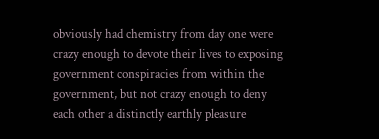obviously had chemistry from day one were crazy enough to devote their lives to exposing government conspiracies from within the government, but not crazy enough to deny each other a distinctly earthly pleasure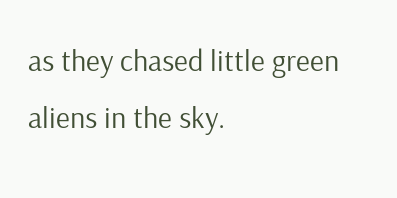as they chased little green aliens in the sky.